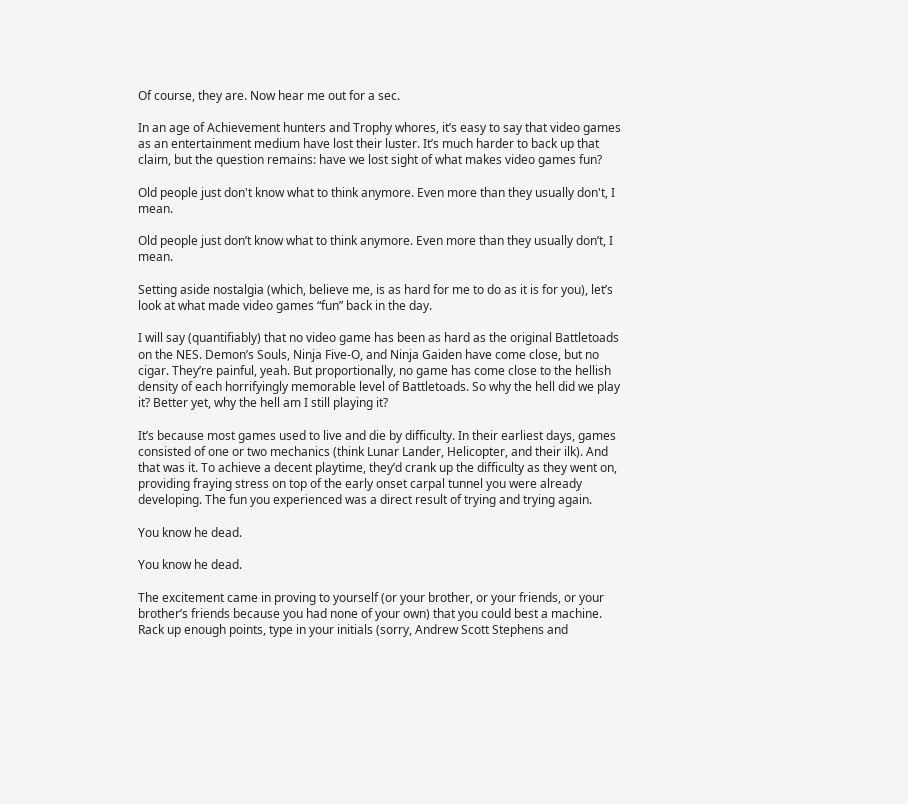Of course, they are. Now hear me out for a sec.

In an age of Achievement hunters and Trophy whores, it’s easy to say that video games as an entertainment medium have lost their luster. It’s much harder to back up that claim, but the question remains: have we lost sight of what makes video games fun?

Old people just don't know what to think anymore. Even more than they usually don't, I mean.

Old people just don’t know what to think anymore. Even more than they usually don’t, I mean.

Setting aside nostalgia (which, believe me, is as hard for me to do as it is for you), let’s look at what made video games “fun” back in the day.

I will say (quantifiably) that no video game has been as hard as the original Battletoads on the NES. Demon’s Souls, Ninja Five-O, and Ninja Gaiden have come close, but no cigar. They’re painful, yeah. But proportionally, no game has come close to the hellish density of each horrifyingly memorable level of Battletoads. So why the hell did we play it? Better yet, why the hell am I still playing it?

It’s because most games used to live and die by difficulty. In their earliest days, games consisted of one or two mechanics (think Lunar Lander, Helicopter, and their ilk). And that was it. To achieve a decent playtime, they’d crank up the difficulty as they went on, providing fraying stress on top of the early onset carpal tunnel you were already developing. The fun you experienced was a direct result of trying and trying again.

You know he dead.

You know he dead.

The excitement came in proving to yourself (or your brother, or your friends, or your brother’s friends because you had none of your own) that you could best a machine. Rack up enough points, type in your initials (sorry, Andrew Scott Stephens and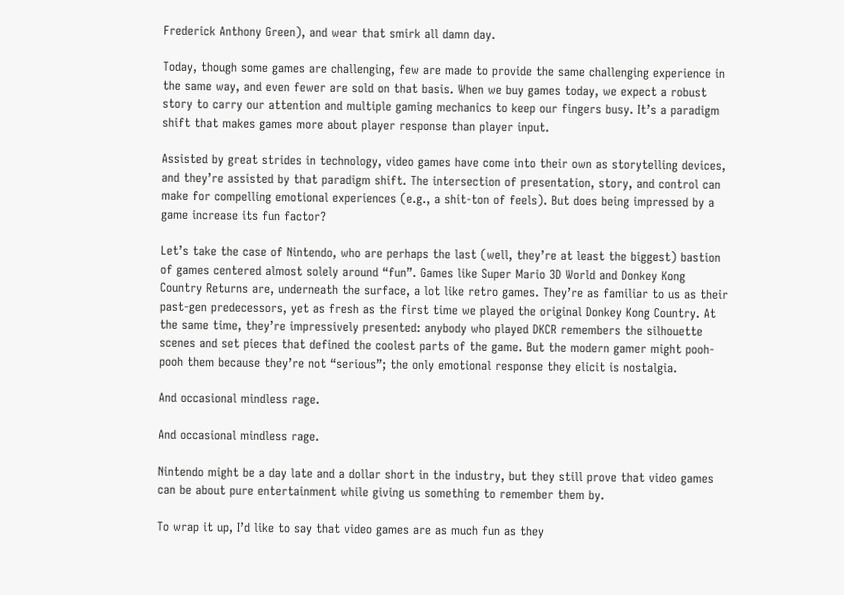Frederick Anthony Green), and wear that smirk all damn day.

Today, though some games are challenging, few are made to provide the same challenging experience in the same way, and even fewer are sold on that basis. When we buy games today, we expect a robust story to carry our attention and multiple gaming mechanics to keep our fingers busy. It’s a paradigm shift that makes games more about player response than player input.

Assisted by great strides in technology, video games have come into their own as storytelling devices, and they’re assisted by that paradigm shift. The intersection of presentation, story, and control can make for compelling emotional experiences (e.g., a shit-ton of feels). But does being impressed by a game increase its fun factor?

Let’s take the case of Nintendo, who are perhaps the last (well, they’re at least the biggest) bastion of games centered almost solely around “fun”. Games like Super Mario 3D World and Donkey Kong Country Returns are, underneath the surface, a lot like retro games. They’re as familiar to us as their past-gen predecessors, yet as fresh as the first time we played the original Donkey Kong Country. At the same time, they’re impressively presented: anybody who played DKCR remembers the silhouette scenes and set pieces that defined the coolest parts of the game. But the modern gamer might pooh-pooh them because they’re not “serious”; the only emotional response they elicit is nostalgia.

And occasional mindless rage.

And occasional mindless rage.

Nintendo might be a day late and a dollar short in the industry, but they still prove that video games can be about pure entertainment while giving us something to remember them by.

To wrap it up, I’d like to say that video games are as much fun as they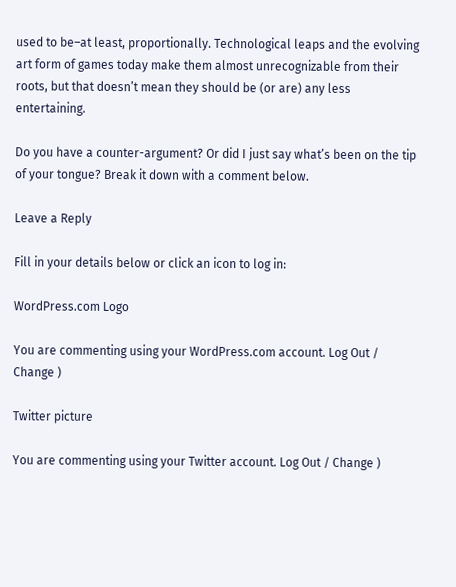used to be–at least, proportionally. Technological leaps and the evolving art form of games today make them almost unrecognizable from their roots, but that doesn’t mean they should be (or are) any less entertaining.

Do you have a counter-argument? Or did I just say what’s been on the tip of your tongue? Break it down with a comment below.

Leave a Reply

Fill in your details below or click an icon to log in:

WordPress.com Logo

You are commenting using your WordPress.com account. Log Out / Change )

Twitter picture

You are commenting using your Twitter account. Log Out / Change )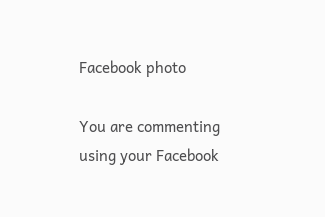Facebook photo

You are commenting using your Facebook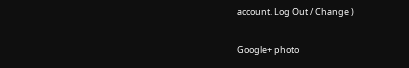account. Log Out / Change )

Google+ photo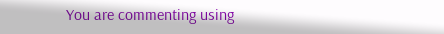You are commenting using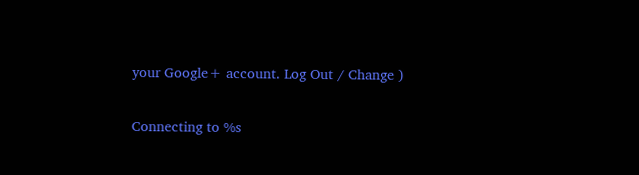your Google+ account. Log Out / Change )

Connecting to %s